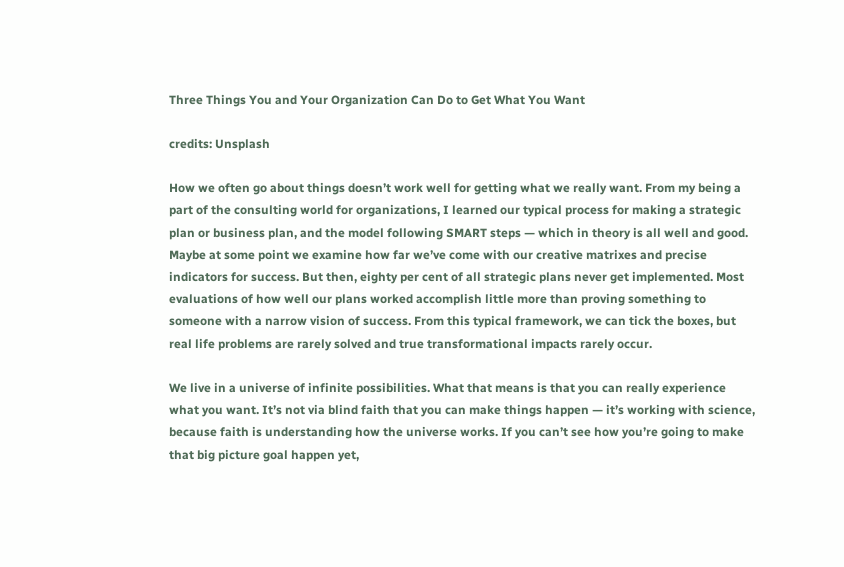Three Things You and Your Organization Can Do to Get What You Want

credits: Unsplash

How we often go about things doesn’t work well for getting what we really want. From my being a part of the consulting world for organizations, I learned our typical process for making a strategic plan or business plan, and the model following SMART steps — which in theory is all well and good. Maybe at some point we examine how far we’ve come with our creative matrixes and precise indicators for success. But then, eighty per cent of all strategic plans never get implemented. Most evaluations of how well our plans worked accomplish little more than proving something to someone with a narrow vision of success. From this typical framework, we can tick the boxes, but real life problems are rarely solved and true transformational impacts rarely occur.

We live in a universe of infinite possibilities. What that means is that you can really experience what you want. It’s not via blind faith that you can make things happen — it’s working with science, because faith is understanding how the universe works. If you can’t see how you’re going to make that big picture goal happen yet,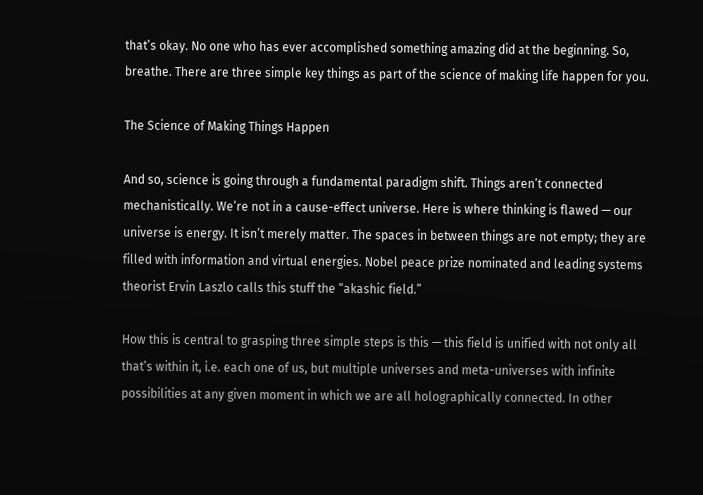that’s okay. No one who has ever accomplished something amazing did at the beginning. So, breathe. There are three simple key things as part of the science of making life happen for you.

The Science of Making Things Happen

And so, science is going through a fundamental paradigm shift. Things aren’t connected mechanistically. We’re not in a cause-effect universe. Here is where thinking is flawed — our universe is energy. It isn’t merely matter. The spaces in between things are not empty; they are filled with information and virtual energies. Nobel peace prize nominated and leading systems theorist Ervin Laszlo calls this stuff the “akashic field.”

How this is central to grasping three simple steps is this — this field is unified with not only all that’s within it, i.e. each one of us, but multiple universes and meta-universes with infinite possibilities at any given moment in which we are all holographically connected. In other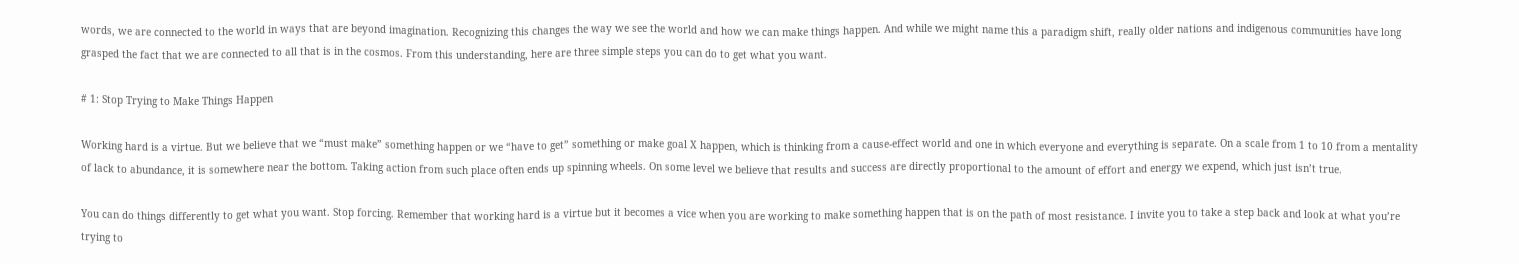words, we are connected to the world in ways that are beyond imagination. Recognizing this changes the way we see the world and how we can make things happen. And while we might name this a paradigm shift, really older nations and indigenous communities have long grasped the fact that we are connected to all that is in the cosmos. From this understanding, here are three simple steps you can do to get what you want.

# 1: Stop Trying to Make Things Happen

Working hard is a virtue. But we believe that we “must make” something happen or we “have to get” something or make goal X happen, which is thinking from a cause-effect world and one in which everyone and everything is separate. On a scale from 1 to 10 from a mentality of lack to abundance, it is somewhere near the bottom. Taking action from such place often ends up spinning wheels. On some level we believe that results and success are directly proportional to the amount of effort and energy we expend, which just isn’t true.

You can do things differently to get what you want. Stop forcing. Remember that working hard is a virtue but it becomes a vice when you are working to make something happen that is on the path of most resistance. I invite you to take a step back and look at what you’re trying to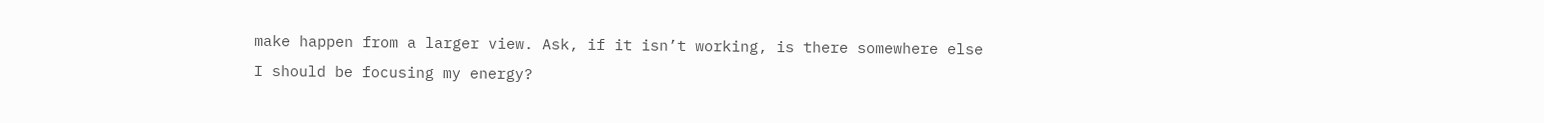make happen from a larger view. Ask, if it isn’t working, is there somewhere else I should be focusing my energy?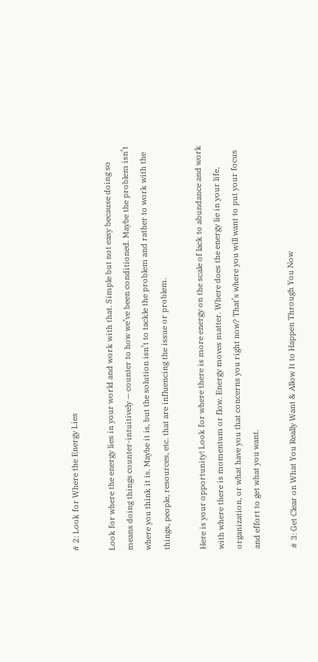# 2: Look for Where the Energy Lies

Look for where the energy lies in your world and work with that. Simple but not easy because doing so means doing things counter-intuitively — counter to how we’ve been conditioned. Maybe the problem isn’t where you think it is. Maybe it is, but the solution isn’t to tackle the problem and rather to work with the things, people, resources, etc. that are influencing the issue or problem.

Here is your opportunity! Look for where there is more energy on the scale of lack to abundance and work with where there is momentum or flow. Energy moves matter. Where does the energy lie in your life, organization, or what have you that concerns you right now? That’s where you will want to put your focus and effort to get what you want.

# 3: Get Clear on What You Really Want & Allow It to Happen Through You Now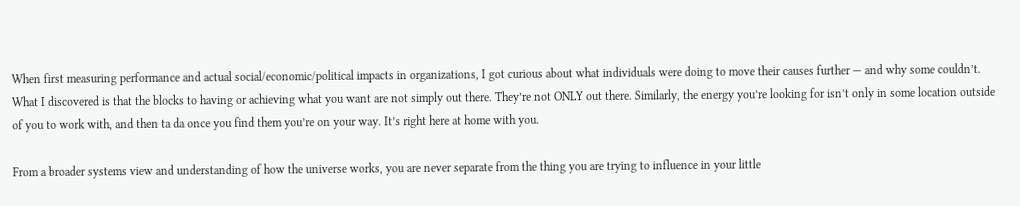When first measuring performance and actual social/economic/political impacts in organizations, I got curious about what individuals were doing to move their causes further — and why some couldn’t. What I discovered is that the blocks to having or achieving what you want are not simply out there. They’re not ONLY out there. Similarly, the energy you’re looking for isn’t only in some location outside of you to work with, and then ta da once you find them you’re on your way. It’s right here at home with you.

From a broader systems view and understanding of how the universe works, you are never separate from the thing you are trying to influence in your little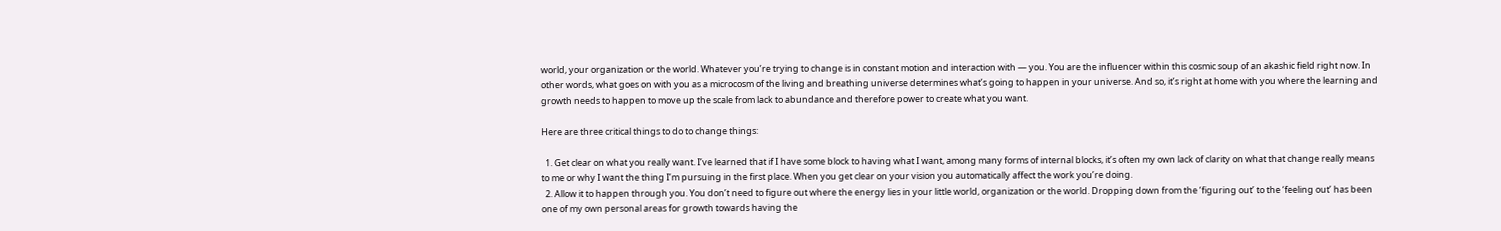world, your organization or the world. Whatever you’re trying to change is in constant motion and interaction with — you. You are the influencer within this cosmic soup of an akashic field right now. In other words, what goes on with you as a microcosm of the living and breathing universe determines what’s going to happen in your universe. And so, it’s right at home with you where the learning and growth needs to happen to move up the scale from lack to abundance and therefore power to create what you want.

Here are three critical things to do to change things:

  1. Get clear on what you really want. I’ve learned that if I have some block to having what I want, among many forms of internal blocks, it’s often my own lack of clarity on what that change really means to me or why I want the thing I’m pursuing in the first place. When you get clear on your vision you automatically affect the work you’re doing.
  2. Allow it to happen through you. You don’t need to figure out where the energy lies in your little world, organization or the world. Dropping down from the ‘figuring out’ to the ‘feeling out’ has been one of my own personal areas for growth towards having the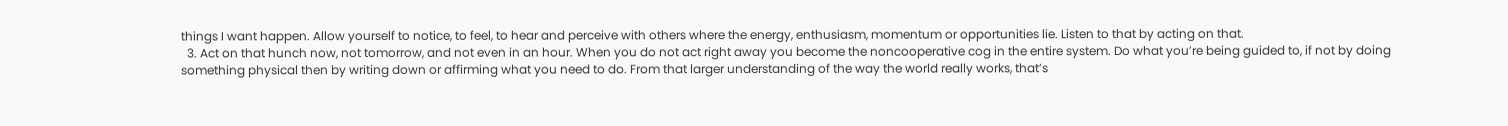things I want happen. Allow yourself to notice, to feel, to hear and perceive with others where the energy, enthusiasm, momentum or opportunities lie. Listen to that by acting on that.
  3. Act on that hunch now, not tomorrow, and not even in an hour. When you do not act right away you become the noncooperative cog in the entire system. Do what you’re being guided to, if not by doing something physical then by writing down or affirming what you need to do. From that larger understanding of the way the world really works, that’s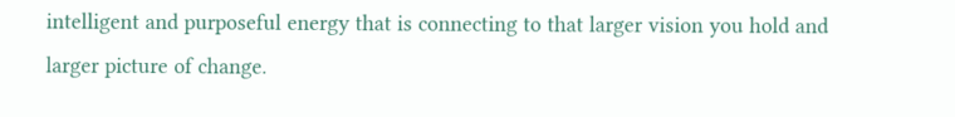intelligent and purposeful energy that is connecting to that larger vision you hold and larger picture of change.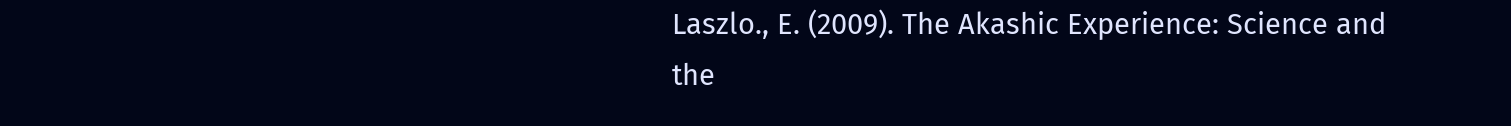Laszlo., E. (2009). The Akashic Experience: Science and the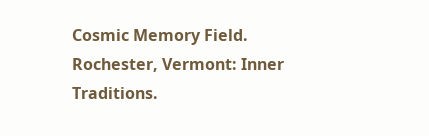Cosmic Memory Field. Rochester, Vermont: Inner Traditions.